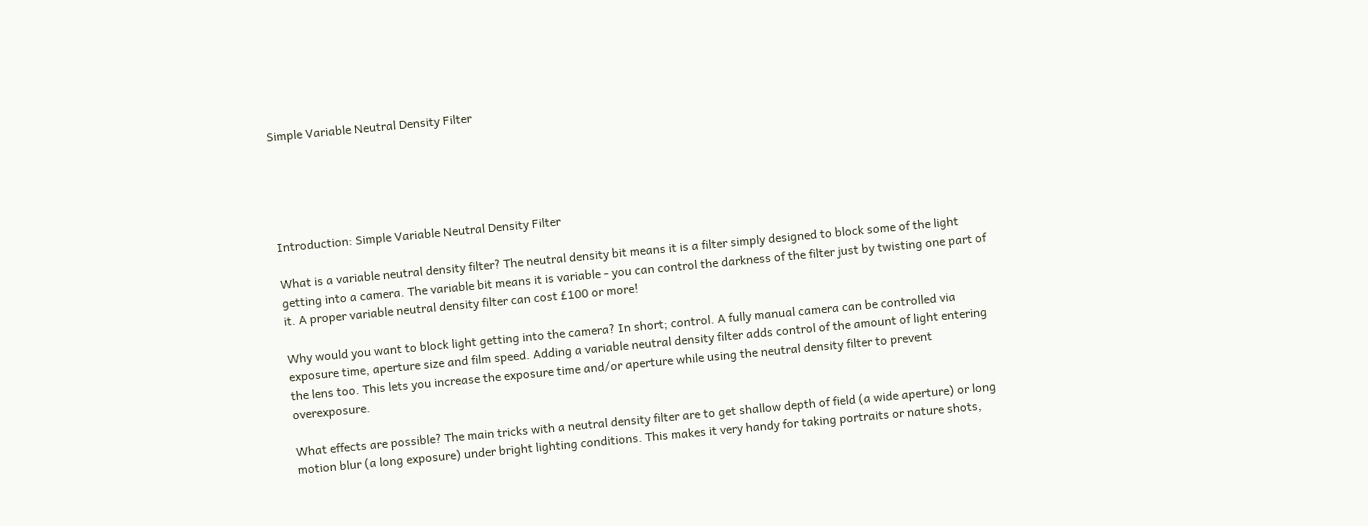Simple Variable Neutral Density Filter





Introduction: Simple Variable Neutral Density Filter

What is a variable neutral density filter? The neutral density bit means it is a filter simply designed to block some of the light getting into a camera. The variable bit means it is variable - you can control the darkness of the filter just by twisting one part of it. A proper variable neutral density filter can cost £100 or more!

Why would you want to block light getting into the camera? In short; control. A fully manual camera can be controlled via exposure time, aperture size and film speed. Adding a variable neutral density filter adds control of the amount of light entering the lens too. This lets you increase the exposure time and/or aperture while using the neutral density filter to prevent overexposure.

What effects are possible? The main tricks with a neutral density filter are to get shallow depth of field (a wide aperture) or long motion blur (a long exposure) under bright lighting conditions. This makes it very handy for taking portraits or nature shots,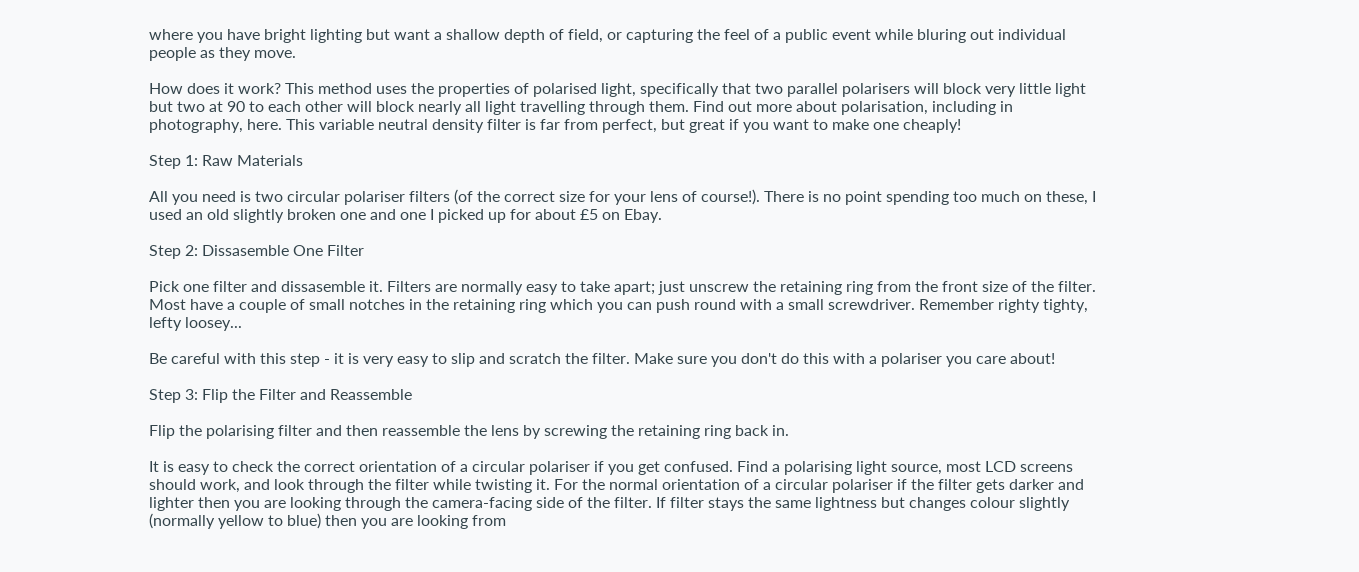where you have bright lighting but want a shallow depth of field, or capturing the feel of a public event while bluring out individual people as they move.

How does it work? This method uses the properties of polarised light, specifically that two parallel polarisers will block very little light but two at 90 to each other will block nearly all light travelling through them. Find out more about polarisation, including in photography, here. This variable neutral density filter is far from perfect, but great if you want to make one cheaply!

Step 1: Raw Materials

All you need is two circular polariser filters (of the correct size for your lens of course!). There is no point spending too much on these, I used an old slightly broken one and one I picked up for about £5 on Ebay.

Step 2: Dissasemble One Filter

Pick one filter and dissasemble it. Filters are normally easy to take apart; just unscrew the retaining ring from the front size of the filter. Most have a couple of small notches in the retaining ring which you can push round with a small screwdriver. Remember righty tighty, lefty loosey...

Be careful with this step - it is very easy to slip and scratch the filter. Make sure you don't do this with a polariser you care about!

Step 3: Flip the Filter and Reassemble

Flip the polarising filter and then reassemble the lens by screwing the retaining ring back in.

It is easy to check the correct orientation of a circular polariser if you get confused. Find a polarising light source, most LCD screens should work, and look through the filter while twisting it. For the normal orientation of a circular polariser if the filter gets darker and lighter then you are looking through the camera-facing side of the filter. If filter stays the same lightness but changes colour slightly (normally yellow to blue) then you are looking from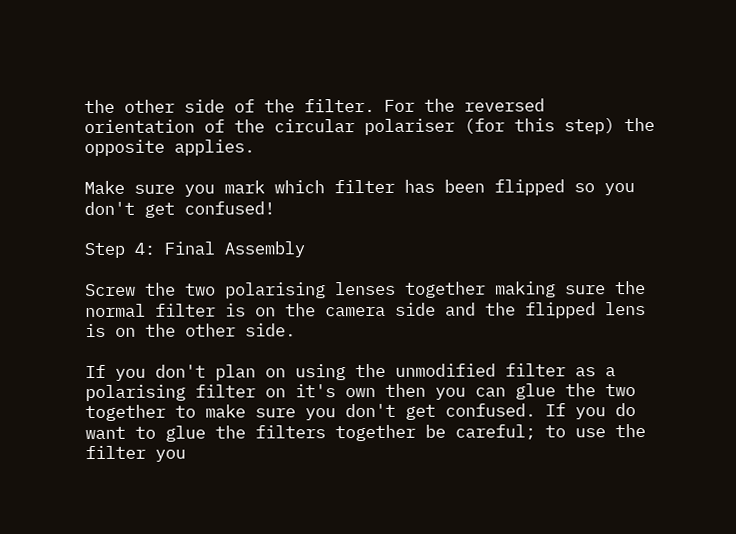the other side of the filter. For the reversed orientation of the circular polariser (for this step) the opposite applies.

Make sure you mark which filter has been flipped so you don't get confused!

Step 4: Final Assembly

Screw the two polarising lenses together making sure the normal filter is on the camera side and the flipped lens is on the other side.

If you don't plan on using the unmodified filter as a polarising filter on it's own then you can glue the two together to make sure you don't get confused. If you do want to glue the filters together be careful; to use the filter you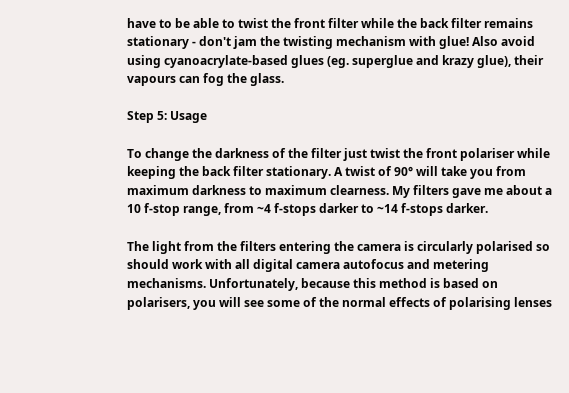have to be able to twist the front filter while the back filter remains stationary - don't jam the twisting mechanism with glue! Also avoid using cyanoacrylate-based glues (eg. superglue and krazy glue), their vapours can fog the glass.

Step 5: Usage

To change the darkness of the filter just twist the front polariser while keeping the back filter stationary. A twist of 90° will take you from maximum darkness to maximum clearness. My filters gave me about a 10 f-stop range, from ~4 f-stops darker to ~14 f-stops darker.

The light from the filters entering the camera is circularly polarised so should work with all digital camera autofocus and metering mechanisms. Unfortunately, because this method is based on polarisers, you will see some of the normal effects of polarising lenses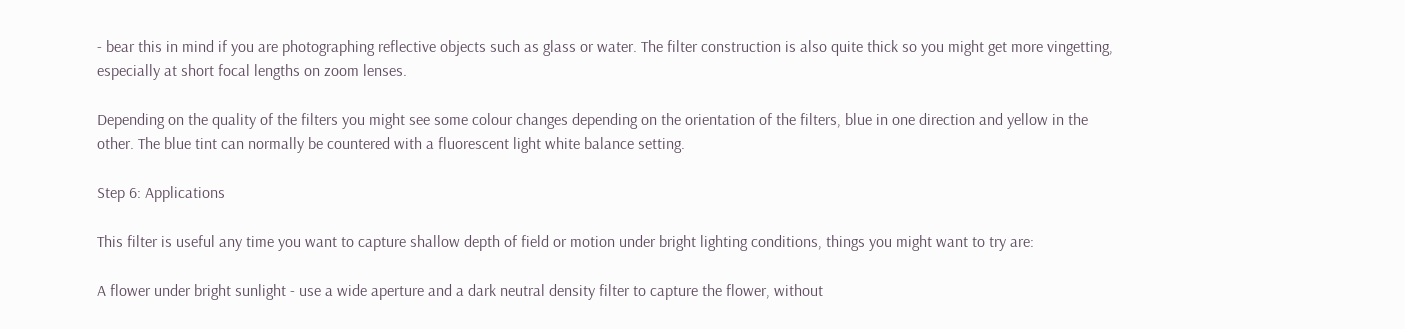- bear this in mind if you are photographing reflective objects such as glass or water. The filter construction is also quite thick so you might get more vingetting, especially at short focal lengths on zoom lenses.

Depending on the quality of the filters you might see some colour changes depending on the orientation of the filters, blue in one direction and yellow in the other. The blue tint can normally be countered with a fluorescent light white balance setting.

Step 6: Applications

This filter is useful any time you want to capture shallow depth of field or motion under bright lighting conditions, things you might want to try are:

A flower under bright sunlight - use a wide aperture and a dark neutral density filter to capture the flower, without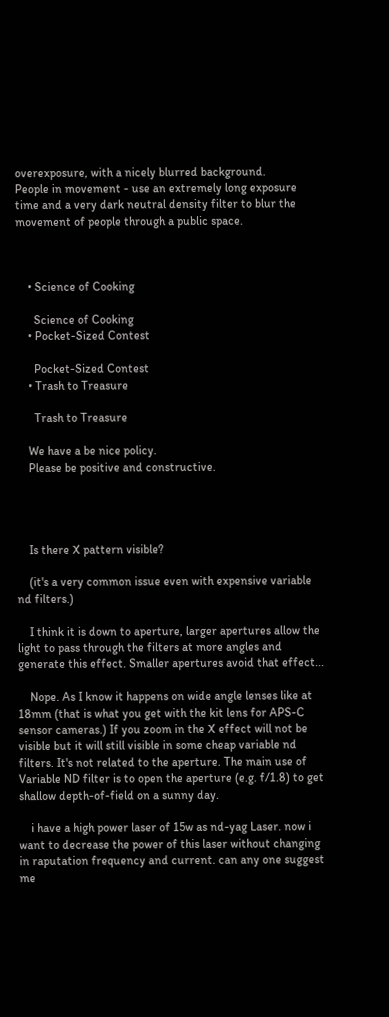overexposure, with a nicely blurred background.
People in movement - use an extremely long exposure time and a very dark neutral density filter to blur the movement of people through a public space.



    • Science of Cooking

      Science of Cooking
    • Pocket-Sized Contest

      Pocket-Sized Contest
    • Trash to Treasure

      Trash to Treasure

    We have a be nice policy.
    Please be positive and constructive.




    Is there X pattern visible?

    (it's a very common issue even with expensive variable nd filters.)

    I think it is down to aperture, larger apertures allow the light to pass through the filters at more angles and generate this effect. Smaller apertures avoid that effect...

    Nope. As I know it happens on wide angle lenses like at 18mm (that is what you get with the kit lens for APS-C sensor cameras.) If you zoom in the X effect will not be visible but it will still visible in some cheap variable nd filters. It's not related to the aperture. The main use of Variable ND filter is to open the aperture (e.g. f/1.8) to get shallow depth-of-field on a sunny day.

    i have a high power laser of 15w as nd-yag Laser. now i want to decrease the power of this laser without changing in raputation frequency and current. can any one suggest me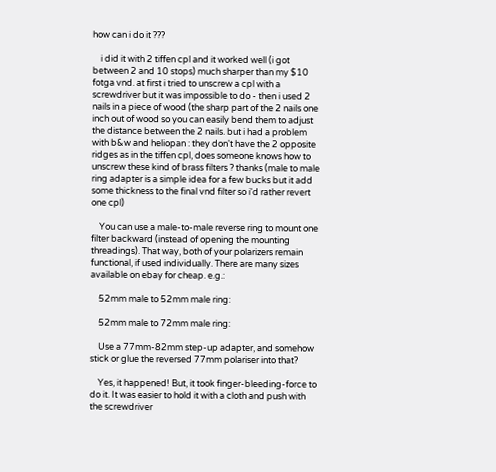how can i do it ???

    i did it with 2 tiffen cpl and it worked well (i got between 2 and 10 stops) much sharper than my $10 fotga vnd. at first i tried to unscrew a cpl with a screwdriver but it was impossible to do - then i used 2 nails in a piece of wood (the sharp part of the 2 nails one inch out of wood so you can easily bend them to adjust the distance between the 2 nails. but i had a problem with b&w and heliopan : they don't have the 2 opposite ridges as in the tiffen cpl, does someone knows how to unscrew these kind of brass filters ? thanks (male to male ring adapter is a simple idea for a few bucks but it add some thickness to the final vnd filter so i'd rather revert one cpl)

    You can use a male-to-male reverse ring to mount one filter backward (instead of opening the mounting threadings). That way, both of your polarizers remain functional, if used individually. There are many sizes available on ebay for cheap. e.g.:

    52mm male to 52mm male ring:

    52mm male to 72mm male ring:

    Use a 77mm-82mm step-up adapter, and somehow stick or glue the reversed 77mm polariser into that?

    Yes, it happened! But, it took finger-bleeding-force to do it. It was easier to hold it with a cloth and push with the screwdriver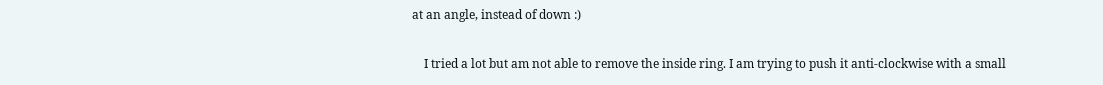at an angle, instead of down :)

    I tried a lot but am not able to remove the inside ring. I am trying to push it anti-clockwise with a small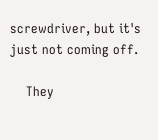screwdriver, but it's just not coming off.

    They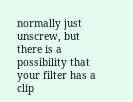normally just unscrew, but there is a possibility that your filter has a clip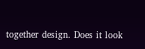together design. Does it look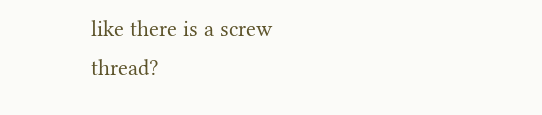like there is a screw thread?